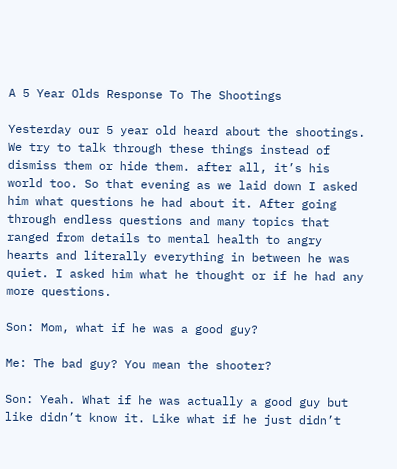A 5 Year Olds Response To The Shootings

Yesterday our 5 year old heard about the shootings. We try to talk through these things instead of dismiss them or hide them. after all, it’s his world too. So that evening as we laid down I asked him what questions he had about it. After going through endless questions and many topics that ranged from details to mental health to angry hearts and literally everything in between he was quiet. I asked him what he thought or if he had any more questions.

Son: Mom, what if he was a good guy?

Me: The bad guy? You mean the shooter?

Son: Yeah. What if he was actually a good guy but like didn’t know it. Like what if he just didn’t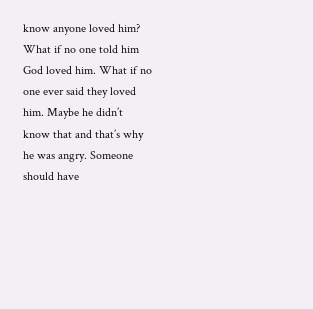know anyone loved him? What if no one told him God loved him. What if no one ever said they loved him. Maybe he didn’t know that and that’s why he was angry. Someone should have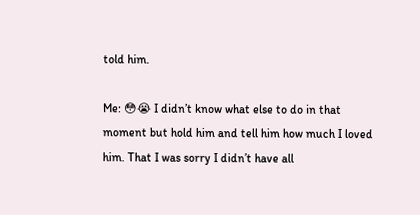told him.

Me: 😳😭 I didn’t know what else to do in that moment but hold him and tell him how much I loved him. That I was sorry I didn’t have all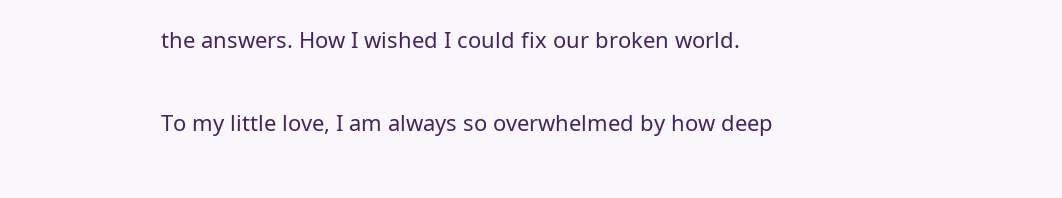the answers. How I wished I could fix our broken world.

To my little love, I am always so overwhelmed by how deep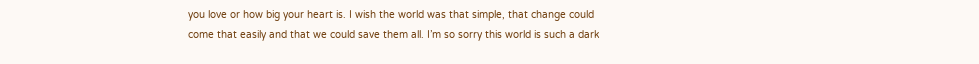you love or how big your heart is. I wish the world was that simple, that change could come that easily and that we could save them all. I’m so sorry this world is such a dark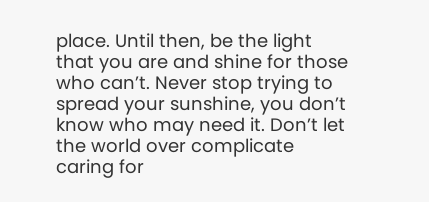place. Until then, be the light that you are and shine for those who can’t. Never stop trying to spread your sunshine, you don’t know who may need it. Don’t let the world over complicate caring for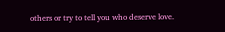others or try to tell you who deserve love.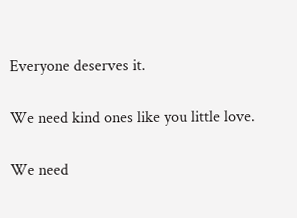Everyone deserves it.

We need kind ones like you little love.

We need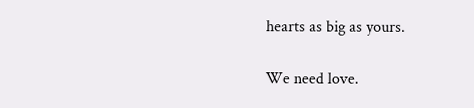hearts as big as yours.

We need love.